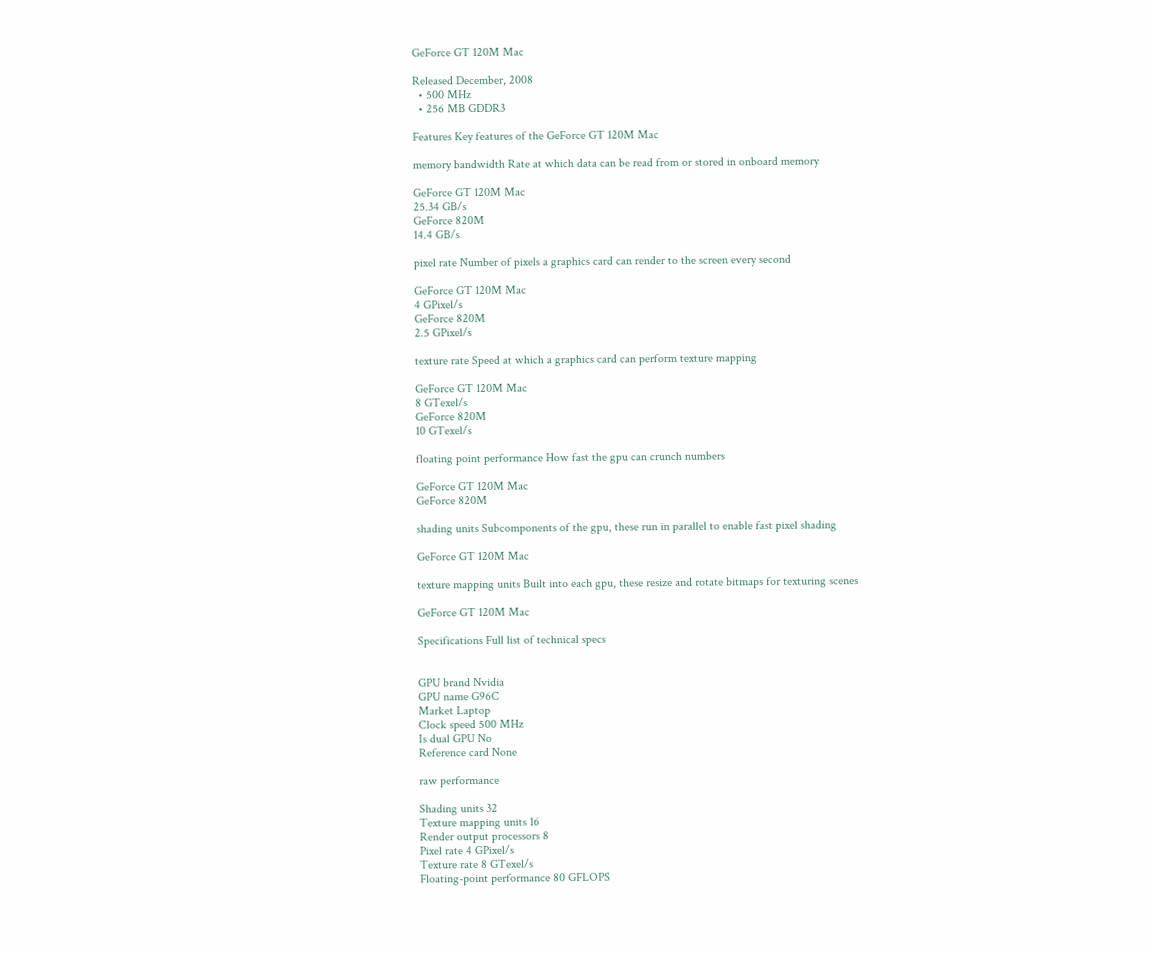GeForce GT 120M Mac

Released December, 2008
  • 500 MHz
  • 256 MB GDDR3

Features Key features of the GeForce GT 120M Mac

memory bandwidth Rate at which data can be read from or stored in onboard memory

GeForce GT 120M Mac
25.34 GB/s
GeForce 820M
14.4 GB/s

pixel rate Number of pixels a graphics card can render to the screen every second

GeForce GT 120M Mac
4 GPixel/s
GeForce 820M
2.5 GPixel/s

texture rate Speed at which a graphics card can perform texture mapping

GeForce GT 120M Mac
8 GTexel/s
GeForce 820M
10 GTexel/s

floating point performance How fast the gpu can crunch numbers

GeForce GT 120M Mac
GeForce 820M

shading units Subcomponents of the gpu, these run in parallel to enable fast pixel shading

GeForce GT 120M Mac

texture mapping units Built into each gpu, these resize and rotate bitmaps for texturing scenes

GeForce GT 120M Mac

Specifications Full list of technical specs


GPU brand Nvidia
GPU name G96C
Market Laptop
Clock speed 500 MHz
Is dual GPU No
Reference card None

raw performance

Shading units 32
Texture mapping units 16
Render output processors 8
Pixel rate 4 GPixel/s
Texture rate 8 GTexel/s
Floating-point performance 80 GFLOPS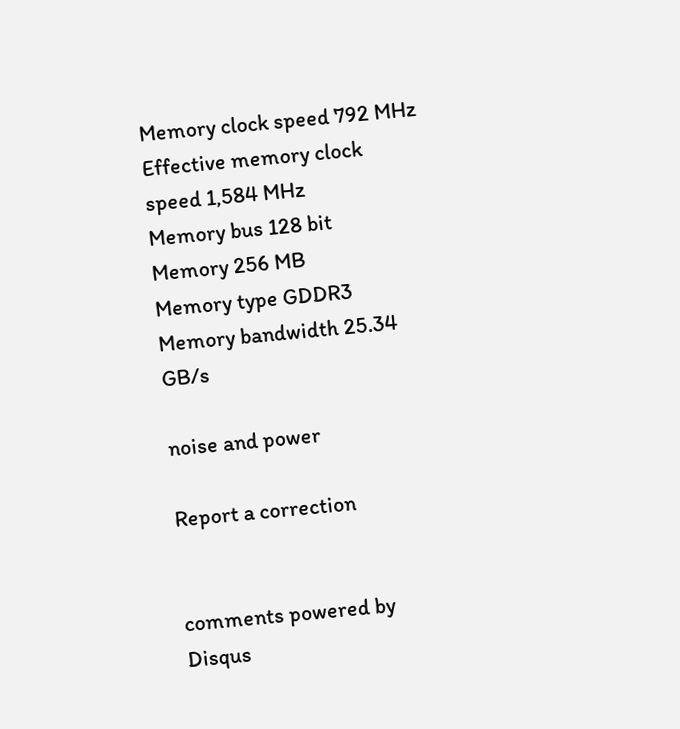Memory clock speed 792 MHz
Effective memory clock speed 1,584 MHz
Memory bus 128 bit
Memory 256 MB
Memory type GDDR3
Memory bandwidth 25.34 GB/s

noise and power

Report a correction


comments powered by Disqus